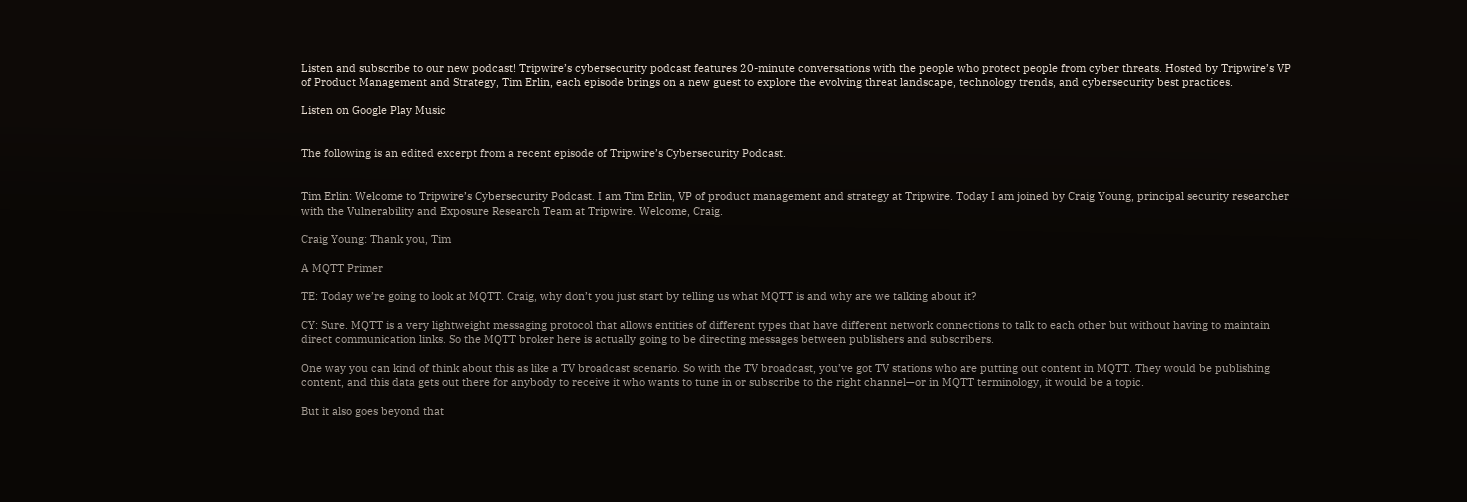Listen and subscribe to our new podcast! Tripwire’s cybersecurity podcast features 20-minute conversations with the people who protect people from cyber threats. Hosted by Tripwire’s VP of Product Management and Strategy, Tim Erlin, each episode brings on a new guest to explore the evolving threat landscape, technology trends, and cybersecurity best practices.

Listen on Google Play Music


The following is an edited excerpt from a recent episode of Tripwire’s Cybersecurity Podcast.


Tim Erlin: Welcome to Tripwire’s Cybersecurity Podcast. I am Tim Erlin, VP of product management and strategy at Tripwire. Today I am joined by Craig Young, principal security researcher with the Vulnerability and Exposure Research Team at Tripwire. Welcome, Craig.

Craig Young: Thank you, Tim

A MQTT Primer

TE: Today we’re going to look at MQTT. Craig, why don’t you just start by telling us what MQTT is and why are we talking about it?

CY: Sure. MQTT is a very lightweight messaging protocol that allows entities of different types that have different network connections to talk to each other but without having to maintain direct communication links. So the MQTT broker here is actually going to be directing messages between publishers and subscribers.

One way you can kind of think about this as like a TV broadcast scenario. So with the TV broadcast, you’ve got TV stations who are putting out content in MQTT. They would be publishing content, and this data gets out there for anybody to receive it who wants to tune in or subscribe to the right channel—or in MQTT terminology, it would be a topic.

But it also goes beyond that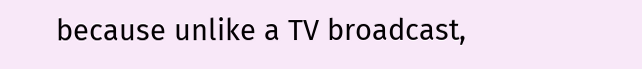because unlike a TV broadcast,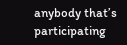anybody that’s participating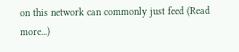on this network can commonly just feed (Read more...)